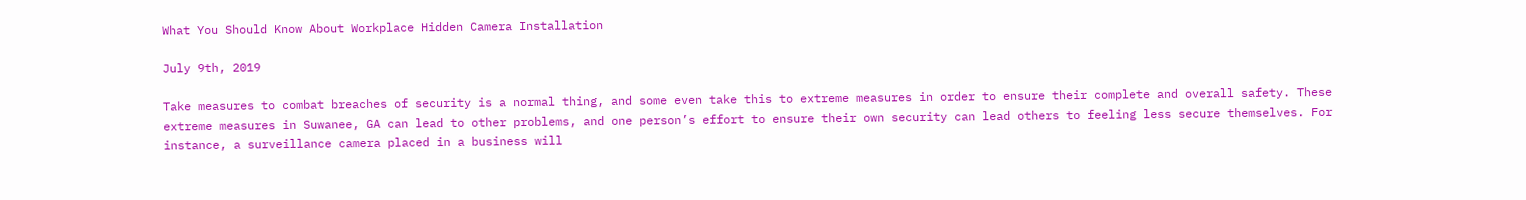What You Should Know About Workplace Hidden Camera Installation

July 9th, 2019

Take measures to combat breaches of security is a normal thing, and some even take this to extreme measures in order to ensure their complete and overall safety. These extreme measures in Suwanee, GA can lead to other problems, and one person’s effort to ensure their own security can lead others to feeling less secure themselves. For instance, a surveillance camera placed in a business will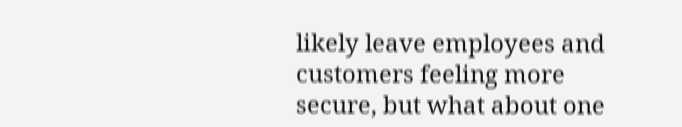likely leave employees and customers feeling more secure, but what about one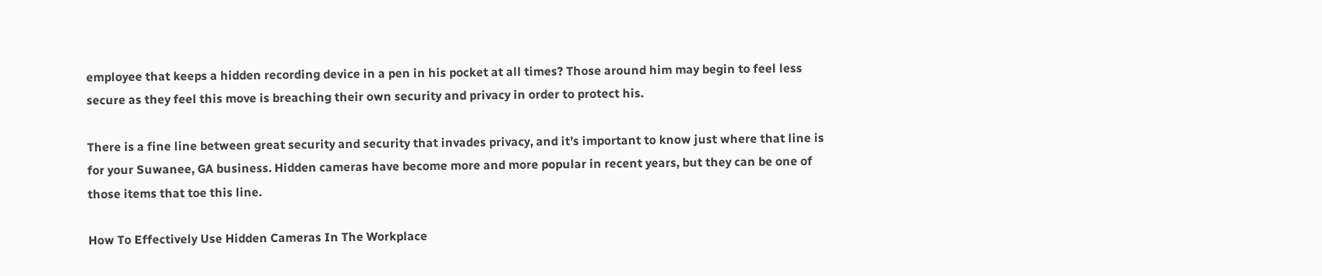employee that keeps a hidden recording device in a pen in his pocket at all times? Those around him may begin to feel less secure as they feel this move is breaching their own security and privacy in order to protect his.

There is a fine line between great security and security that invades privacy, and it’s important to know just where that line is for your Suwanee, GA business. Hidden cameras have become more and more popular in recent years, but they can be one of those items that toe this line.

How To Effectively Use Hidden Cameras In The Workplace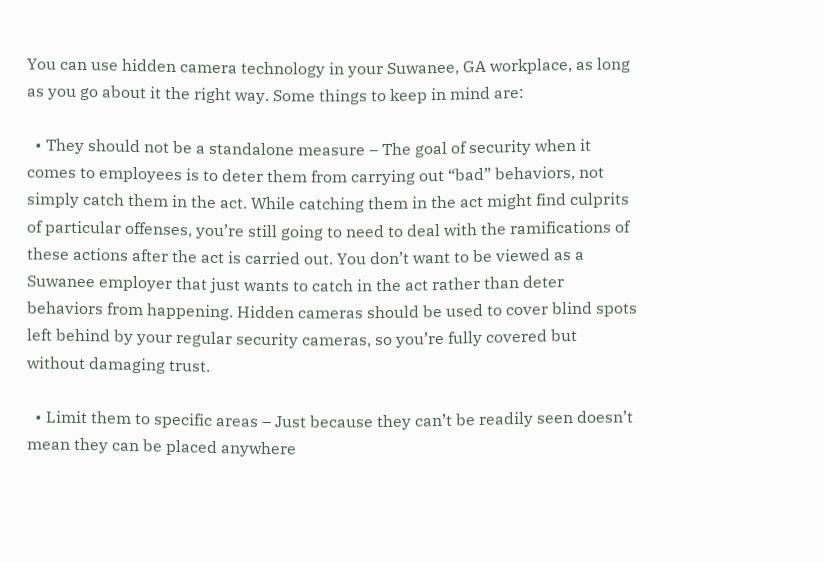You can use hidden camera technology in your Suwanee, GA workplace, as long as you go about it the right way. Some things to keep in mind are:

  • They should not be a standalone measure – The goal of security when it comes to employees is to deter them from carrying out “bad” behaviors, not simply catch them in the act. While catching them in the act might find culprits of particular offenses, you’re still going to need to deal with the ramifications of these actions after the act is carried out. You don’t want to be viewed as a Suwanee employer that just wants to catch in the act rather than deter behaviors from happening. Hidden cameras should be used to cover blind spots left behind by your regular security cameras, so you’re fully covered but without damaging trust.

  • Limit them to specific areas – Just because they can’t be readily seen doesn’t mean they can be placed anywhere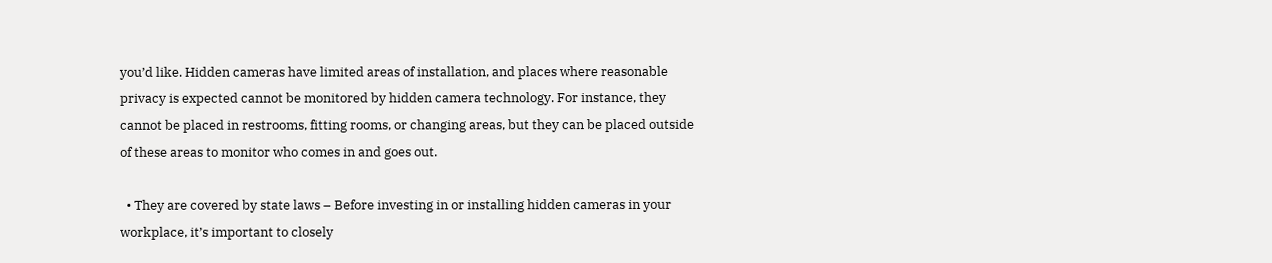you’d like. Hidden cameras have limited areas of installation, and places where reasonable privacy is expected cannot be monitored by hidden camera technology. For instance, they cannot be placed in restrooms, fitting rooms, or changing areas, but they can be placed outside of these areas to monitor who comes in and goes out.

  • They are covered by state laws – Before investing in or installing hidden cameras in your workplace, it’s important to closely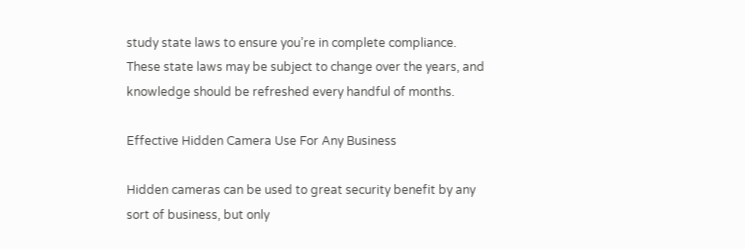study state laws to ensure you’re in complete compliance. These state laws may be subject to change over the years, and knowledge should be refreshed every handful of months.

Effective Hidden Camera Use For Any Business

Hidden cameras can be used to great security benefit by any sort of business, but only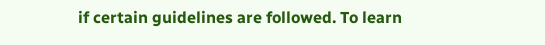if certain guidelines are followed. To learn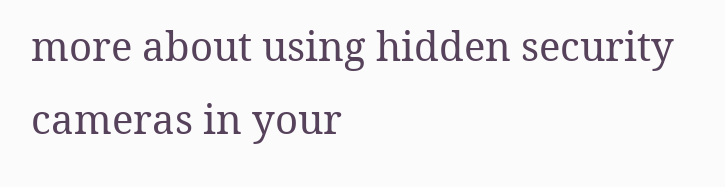more about using hidden security cameras in your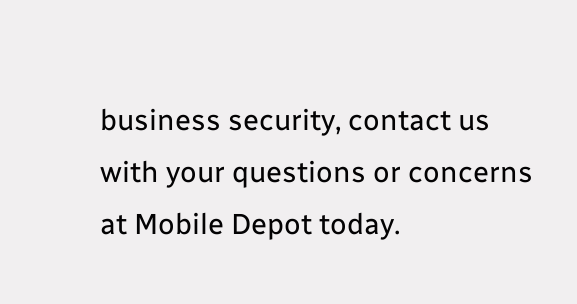business security, contact us with your questions or concerns at Mobile Depot today.